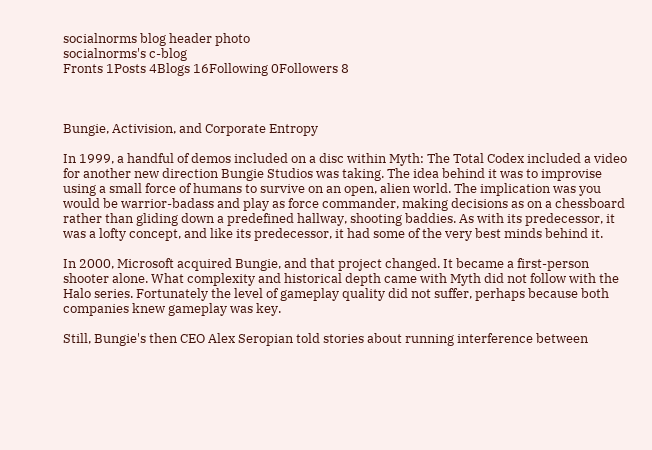socialnorms blog header photo
socialnorms's c-blog
Fronts 1Posts 4Blogs 16Following 0Followers 8



Bungie, Activision, and Corporate Entropy

In 1999, a handful of demos included on a disc within Myth: The Total Codex included a video for another new direction Bungie Studios was taking. The idea behind it was to improvise using a small force of humans to survive on an open, alien world. The implication was you would be warrior-badass and play as force commander, making decisions as on a chessboard rather than gliding down a predefined hallway, shooting baddies. As with its predecessor, it was a lofty concept, and like its predecessor, it had some of the very best minds behind it.

In 2000, Microsoft acquired Bungie, and that project changed. It became a first-person shooter alone. What complexity and historical depth came with Myth did not follow with the Halo series. Fortunately the level of gameplay quality did not suffer, perhaps because both companies knew gameplay was key.

Still, Bungie's then CEO Alex Seropian told stories about running interference between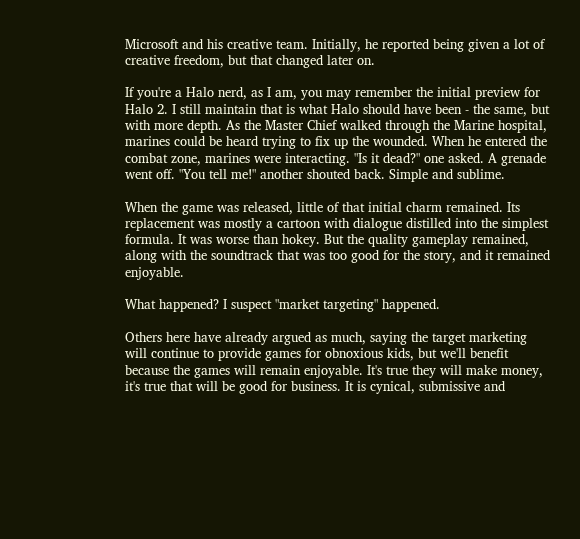Microsoft and his creative team. Initially, he reported being given a lot of creative freedom, but that changed later on.

If you're a Halo nerd, as I am, you may remember the initial preview for Halo 2. I still maintain that is what Halo should have been - the same, but with more depth. As the Master Chief walked through the Marine hospital, marines could be heard trying to fix up the wounded. When he entered the combat zone, marines were interacting. "Is it dead?" one asked. A grenade went off. "You tell me!" another shouted back. Simple and sublime.

When the game was released, little of that initial charm remained. Its replacement was mostly a cartoon with dialogue distilled into the simplest formula. It was worse than hokey. But the quality gameplay remained, along with the soundtrack that was too good for the story, and it remained enjoyable.

What happened? I suspect "market targeting" happened.

Others here have already argued as much, saying the target marketing will continue to provide games for obnoxious kids, but we'll benefit because the games will remain enjoyable. It's true they will make money, it's true that will be good for business. It is cynical, submissive and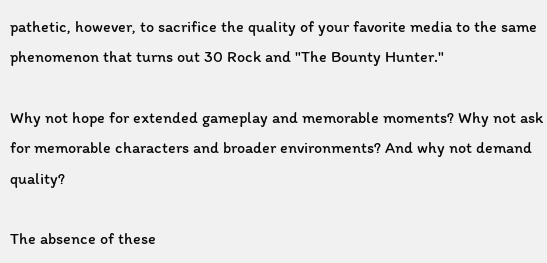pathetic, however, to sacrifice the quality of your favorite media to the same phenomenon that turns out 30 Rock and "The Bounty Hunter."

Why not hope for extended gameplay and memorable moments? Why not ask for memorable characters and broader environments? And why not demand quality?

The absence of these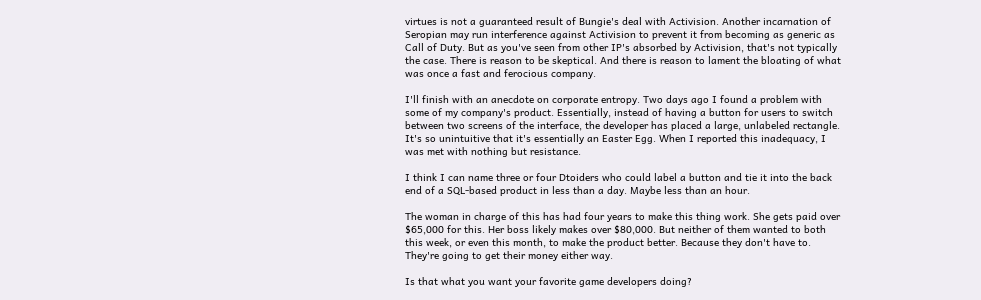virtues is not a guaranteed result of Bungie's deal with Activision. Another incarnation of Seropian may run interference against Activision to prevent it from becoming as generic as Call of Duty. But as you've seen from other IP's absorbed by Activision, that's not typically the case. There is reason to be skeptical. And there is reason to lament the bloating of what was once a fast and ferocious company.

I'll finish with an anecdote on corporate entropy. Two days ago I found a problem with some of my company's product. Essentially, instead of having a button for users to switch between two screens of the interface, the developer has placed a large, unlabeled rectangle. It's so unintuitive that it's essentially an Easter Egg. When I reported this inadequacy, I was met with nothing but resistance.

I think I can name three or four Dtoiders who could label a button and tie it into the back end of a SQL-based product in less than a day. Maybe less than an hour.

The woman in charge of this has had four years to make this thing work. She gets paid over $65,000 for this. Her boss likely makes over $80,000. But neither of them wanted to both this week, or even this month, to make the product better. Because they don't have to. They're going to get their money either way.

Is that what you want your favorite game developers doing?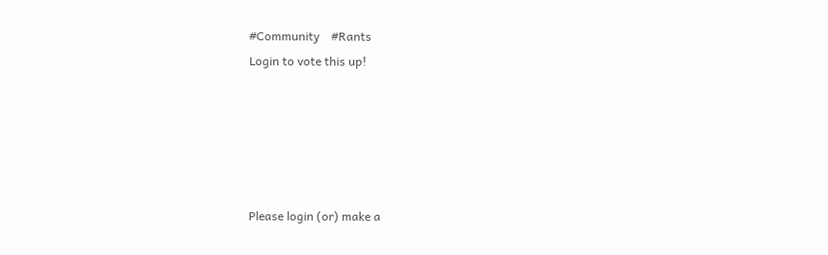#Community    #Rants
Login to vote this up!





Please login (or) make a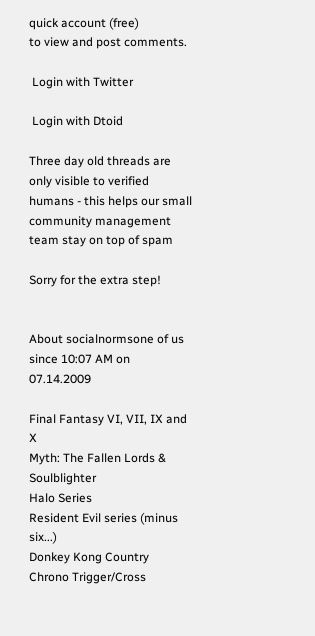quick account (free)
to view and post comments.

 Login with Twitter

 Login with Dtoid

Three day old threads are only visible to verified humans - this helps our small community management team stay on top of spam

Sorry for the extra step!


About socialnormsone of us since 10:07 AM on 07.14.2009

Final Fantasy VI, VII, IX and X
Myth: The Fallen Lords & Soulblighter
Halo Series
Resident Evil series (minus six...)
Donkey Kong Country
Chrono Trigger/Cross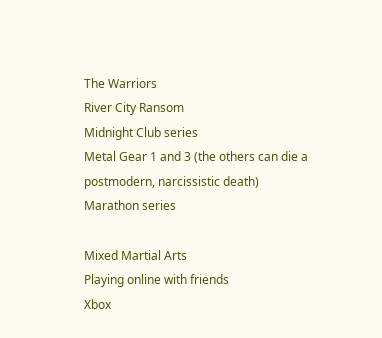The Warriors
River City Ransom
Midnight Club series
Metal Gear 1 and 3 (the others can die a postmodern, narcissistic death)
Marathon series

Mixed Martial Arts
Playing online with friends
Xbox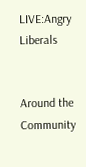LIVE:Angry Liberals


Around the Community